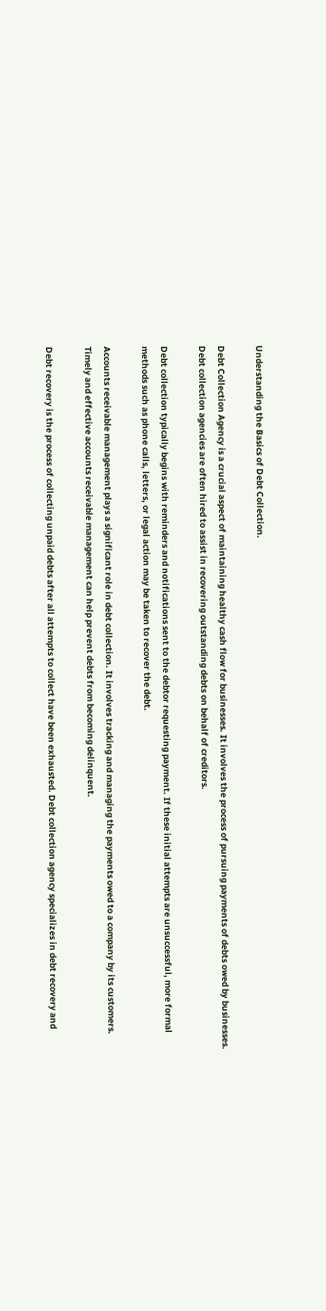Understanding the Basics of Debt Collection.

Debt Collection Agency is a crucial aspect of maintaining healthy cash flow for businesses. It involves the process of pursuing payments of debts owed by businesses. Debt collection agencies are often hired to assist in recovering outstanding debts on behalf of creditors.

Debt collection typically begins with reminders and notifications sent to the debtor requesting payment. If these initial attempts are unsuccessful, more formal methods such as phone calls, letters, or legal action may be taken to recover the debt.

Accounts receivable management plays a significant role in debt collection. It involves tracking and managing the payments owed to a company by its customers. Timely and effective accounts receivable management can help prevent debts from becoming delinquent.

Debt recovery is the process of collecting unpaid debts after all attempts to collect have been exhausted. Debt collection agency specializes in debt recovery and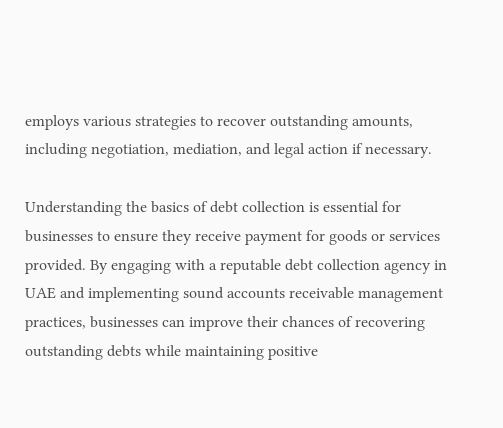employs various strategies to recover outstanding amounts, including negotiation, mediation, and legal action if necessary.

Understanding the basics of debt collection is essential for businesses to ensure they receive payment for goods or services provided. By engaging with a reputable debt collection agency in UAE and implementing sound accounts receivable management practices, businesses can improve their chances of recovering outstanding debts while maintaining positive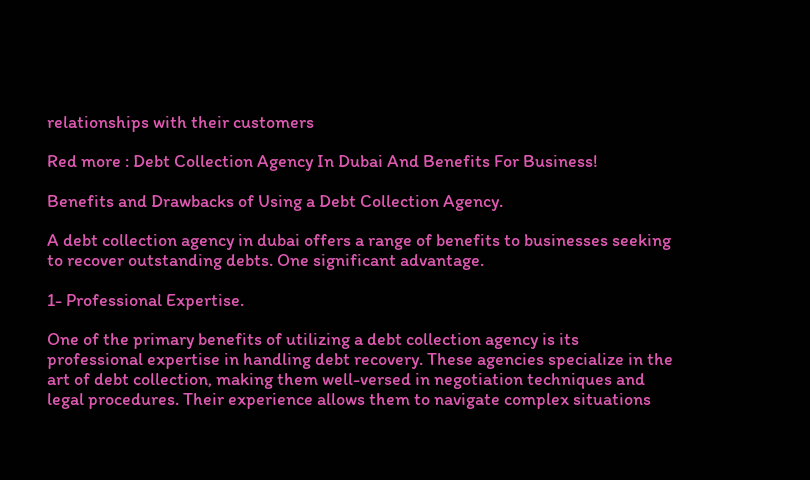relationships with their customers

Red more : Debt Collection Agency In Dubai And Benefits For Business!

Benefits and Drawbacks of Using a Debt Collection Agency.

A debt collection agency in dubai offers a range of benefits to businesses seeking to recover outstanding debts. One significant advantage.

1- Professional Expertise.

One of the primary benefits of utilizing a debt collection agency is its professional expertise in handling debt recovery. These agencies specialize in the art of debt collection, making them well-versed in negotiation techniques and legal procedures. Their experience allows them to navigate complex situations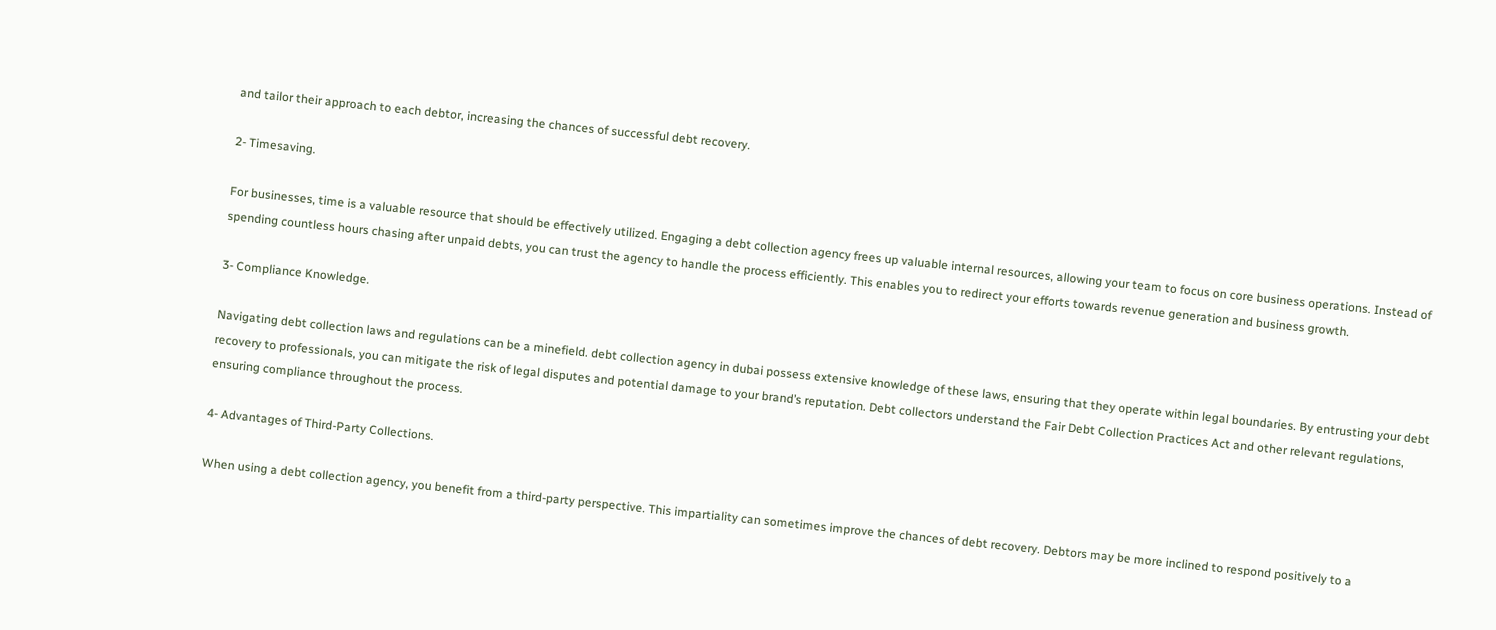and tailor their approach to each debtor, increasing the chances of successful debt recovery.

2- Timesaving.

For businesses, time is a valuable resource that should be effectively utilized. Engaging a debt collection agency frees up valuable internal resources, allowing your team to focus on core business operations. Instead of spending countless hours chasing after unpaid debts, you can trust the agency to handle the process efficiently. This enables you to redirect your efforts towards revenue generation and business growth.

3- Compliance Knowledge.

Navigating debt collection laws and regulations can be a minefield. debt collection agency in dubai possess extensive knowledge of these laws, ensuring that they operate within legal boundaries. By entrusting your debt recovery to professionals, you can mitigate the risk of legal disputes and potential damage to your brand’s reputation. Debt collectors understand the Fair Debt Collection Practices Act and other relevant regulations, ensuring compliance throughout the process.

4- Advantages of Third-Party Collections.

When using a debt collection agency, you benefit from a third-party perspective. This impartiality can sometimes improve the chances of debt recovery. Debtors may be more inclined to respond positively to a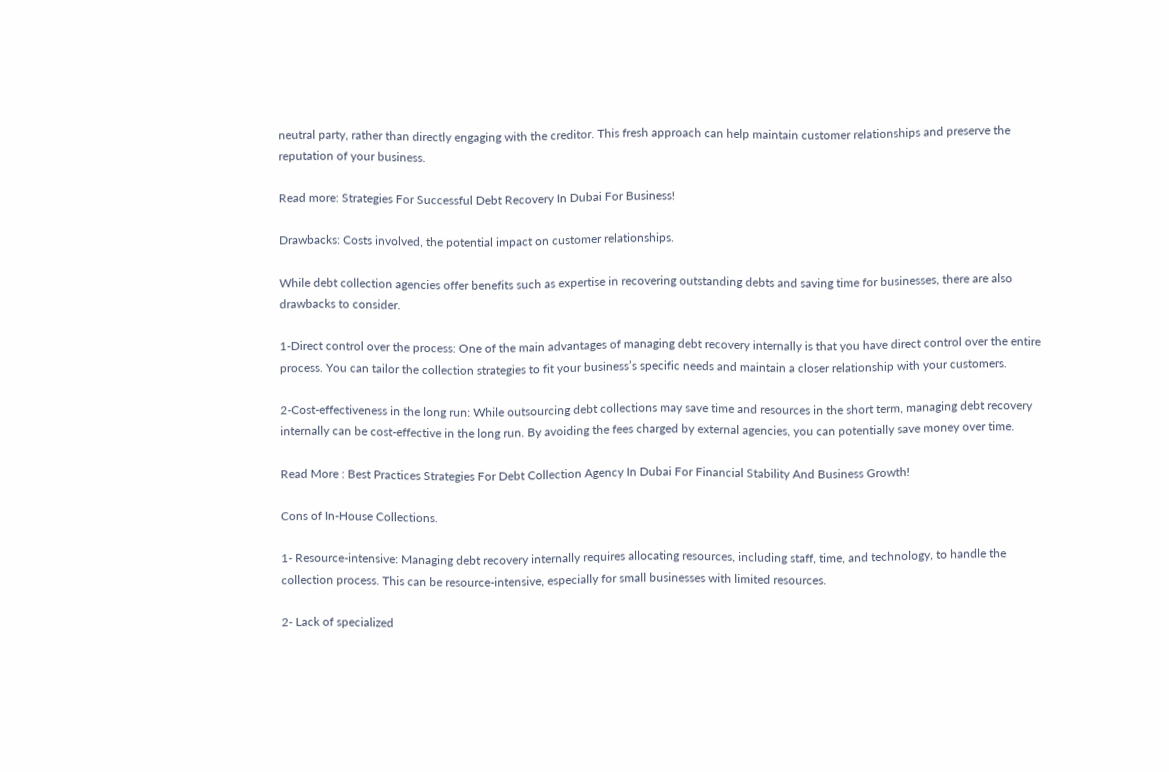neutral party, rather than directly engaging with the creditor. This fresh approach can help maintain customer relationships and preserve the reputation of your business.

Read more: Strategies For Successful Debt Recovery In Dubai For Business!

Drawbacks: Costs involved, the potential impact on customer relationships.

While debt collection agencies offer benefits such as expertise in recovering outstanding debts and saving time for businesses, there are also drawbacks to consider.

1-Direct control over the process: One of the main advantages of managing debt recovery internally is that you have direct control over the entire process. You can tailor the collection strategies to fit your business’s specific needs and maintain a closer relationship with your customers.

2-Cost-effectiveness in the long run: While outsourcing debt collections may save time and resources in the short term, managing debt recovery internally can be cost-effective in the long run. By avoiding the fees charged by external agencies, you can potentially save money over time.

Read More : Best Practices Strategies For Debt Collection Agency In Dubai For Financial Stability And Business Growth!

Cons of In-House Collections.

1- Resource-intensive: Managing debt recovery internally requires allocating resources, including staff, time, and technology, to handle the collection process. This can be resource-intensive, especially for small businesses with limited resources.

2- Lack of specialized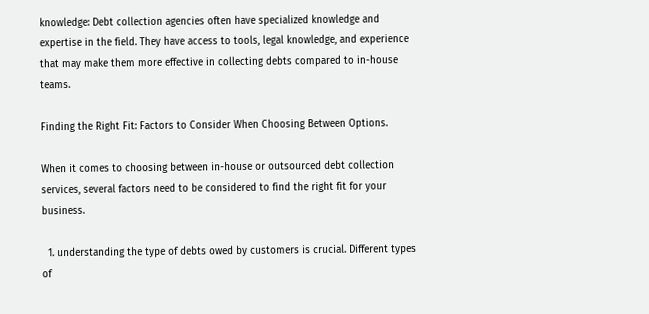knowledge: Debt collection agencies often have specialized knowledge and expertise in the field. They have access to tools, legal knowledge, and experience that may make them more effective in collecting debts compared to in-house teams.

Finding the Right Fit: Factors to Consider When Choosing Between Options.

When it comes to choosing between in-house or outsourced debt collection services, several factors need to be considered to find the right fit for your business.

  1. understanding the type of debts owed by customers is crucial. Different types of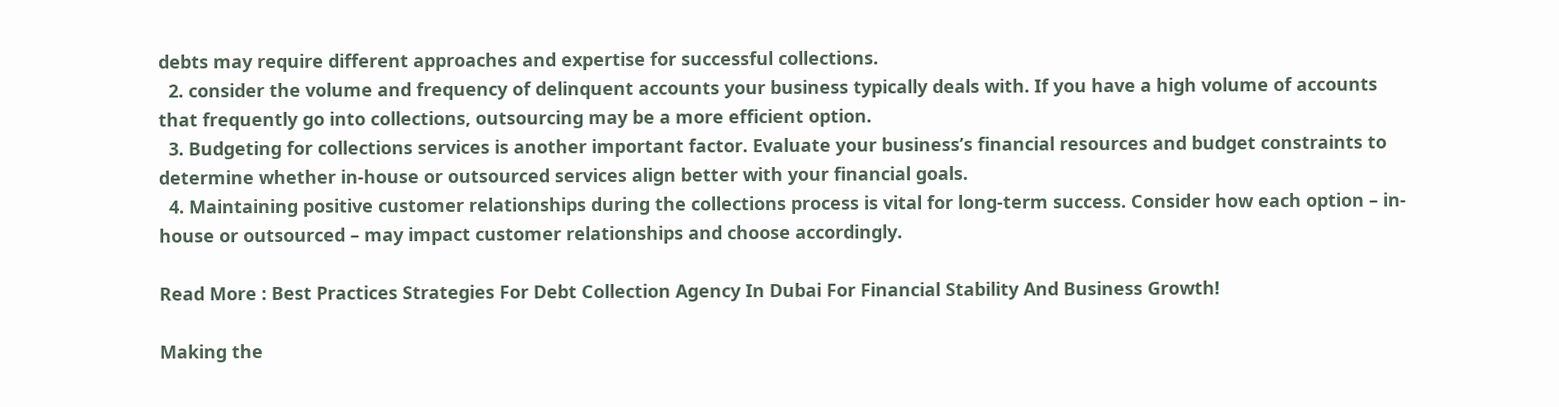debts may require different approaches and expertise for successful collections.
  2. consider the volume and frequency of delinquent accounts your business typically deals with. If you have a high volume of accounts that frequently go into collections, outsourcing may be a more efficient option.
  3. Budgeting for collections services is another important factor. Evaluate your business’s financial resources and budget constraints to determine whether in-house or outsourced services align better with your financial goals.
  4. Maintaining positive customer relationships during the collections process is vital for long-term success. Consider how each option – in-house or outsourced – may impact customer relationships and choose accordingly.

Read More : Best Practices Strategies For Debt Collection Agency In Dubai For Financial Stability And Business Growth!

Making the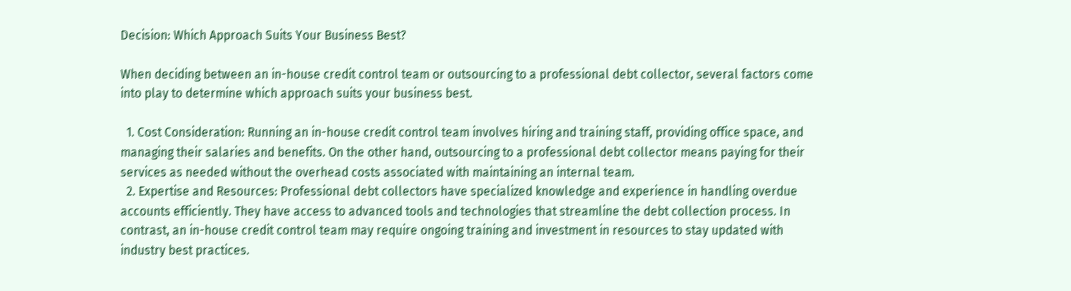Decision: Which Approach Suits Your Business Best?

When deciding between an in-house credit control team or outsourcing to a professional debt collector, several factors come into play to determine which approach suits your business best.

  1. Cost Consideration: Running an in-house credit control team involves hiring and training staff, providing office space, and managing their salaries and benefits. On the other hand, outsourcing to a professional debt collector means paying for their services as needed without the overhead costs associated with maintaining an internal team.
  2. Expertise and Resources: Professional debt collectors have specialized knowledge and experience in handling overdue accounts efficiently. They have access to advanced tools and technologies that streamline the debt collection process. In contrast, an in-house credit control team may require ongoing training and investment in resources to stay updated with industry best practices.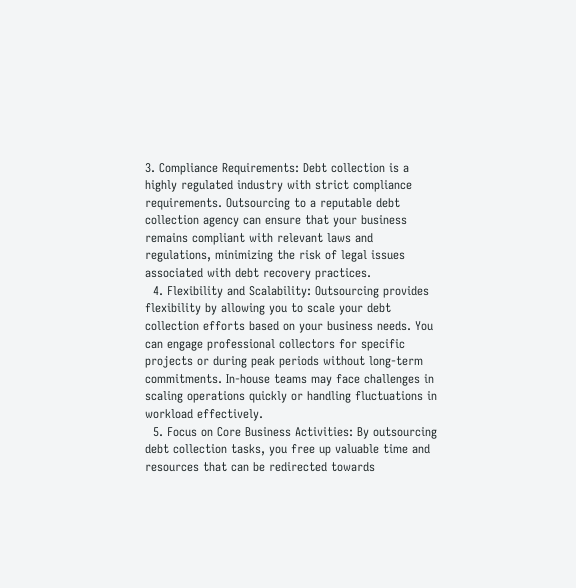3. Compliance Requirements: Debt collection is a highly regulated industry with strict compliance requirements. Outsourcing to a reputable debt collection agency can ensure that your business remains compliant with relevant laws and regulations, minimizing the risk of legal issues associated with debt recovery practices.
  4. Flexibility and Scalability: Outsourcing provides flexibility by allowing you to scale your debt collection efforts based on your business needs. You can engage professional collectors for specific projects or during peak periods without long-term commitments. In-house teams may face challenges in scaling operations quickly or handling fluctuations in workload effectively.
  5. Focus on Core Business Activities: By outsourcing debt collection tasks, you free up valuable time and resources that can be redirected towards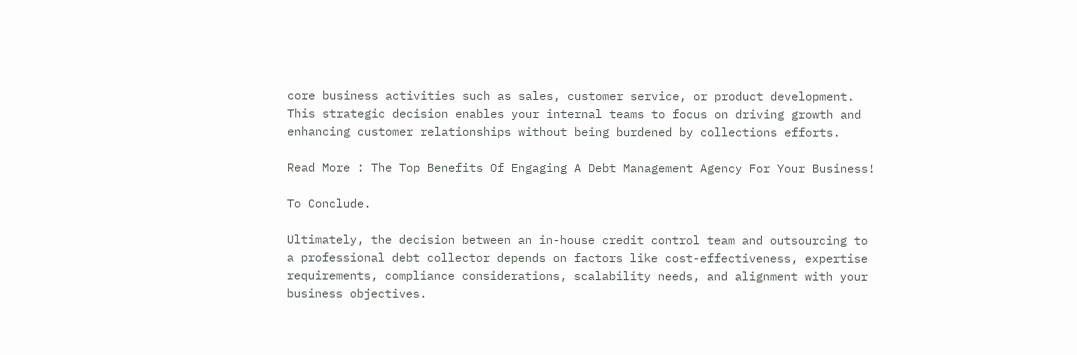core business activities such as sales, customer service, or product development. This strategic decision enables your internal teams to focus on driving growth and enhancing customer relationships without being burdened by collections efforts.

Read More : The Top Benefits Of Engaging A Debt Management Agency For Your Business!

To Conclude.

Ultimately, the decision between an in-house credit control team and outsourcing to a professional debt collector depends on factors like cost-effectiveness, expertise requirements, compliance considerations, scalability needs, and alignment with your business objectives.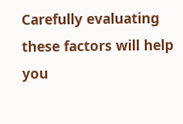Carefully evaluating these factors will help you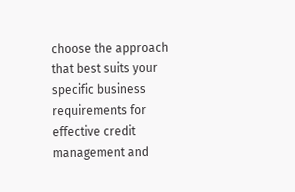choose the approach that best suits your specific business requirements for effective credit management and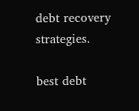debt recovery strategies.

best debt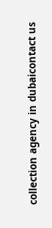collection agency in dubaicontact us